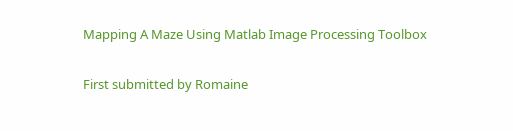Mapping A Maze Using Matlab Image Processing Toolbox

First submitted by Romaine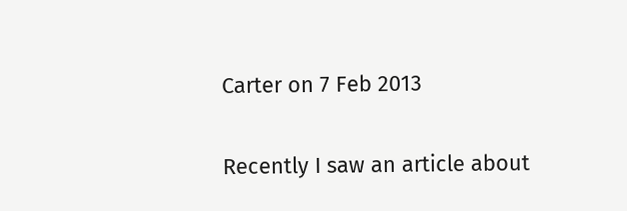Carter on 7 Feb 2013

Recently I saw an article about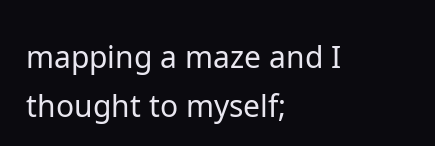mapping a maze and I thought to myself;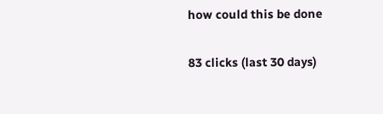how could this be done

83 clicks (last 30 days)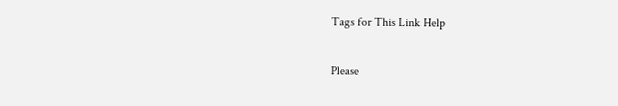Tags for This Link Help

Please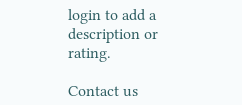login to add a description or rating.

Contact us